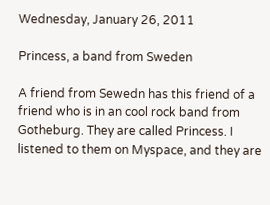Wednesday, January 26, 2011

Princess, a band from Sweden

A friend from Sewedn has this friend of a friend who is in an cool rock band from Gotheburg. They are called Princess. I listened to them on Myspace, and they are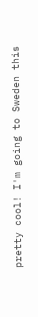pretty cool! I'm going to Sweden this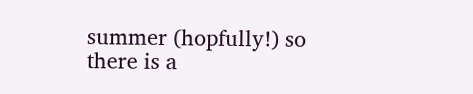summer (hopfully!) so there is a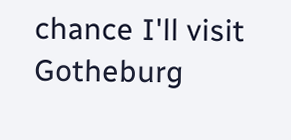chance I'll visit Gotheburg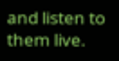and listen to them live.